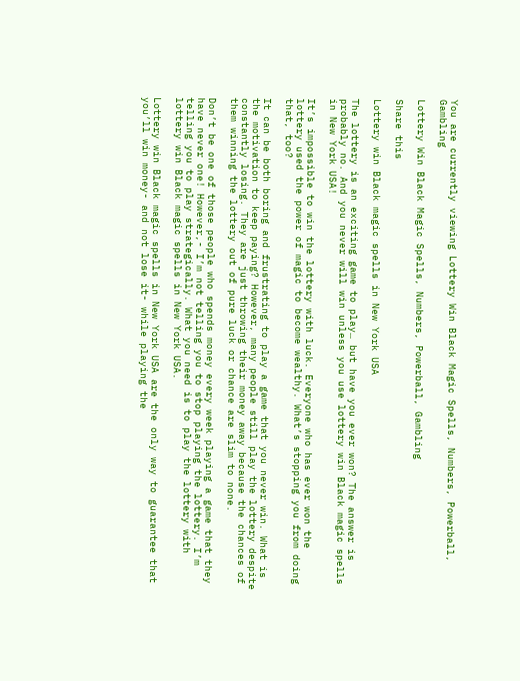You are currently viewing Lottery Win Black Magic Spells, Numbers, Powerball, Gambling

Lottery Win Black Magic Spells, Numbers, Powerball, Gambling

Share this

Lottery win Black magic spells in New York USA

The lottery is an exciting game to play… but have you ever won? The answer is probably no. And you never will win unless you use lottery win Black magic spells in New York USA!

It’s impossible to win the lottery with luck. Everyone who has ever won the lottery used the power of magic to become wealthy. What’s stopping you from doing that, too?

It can be both boring and frustrating to play a game that you never win. What is the motivation to keep paying? However, many people still play the lottery despite constantly losing. They are just throwing their money away because the chances of them winning the lottery out of pure luck or chance are slim to none.

Don’t be one of those people who spends money every week playing a game that they have never one! However,- I’m not telling you to stop playing the lottery. I’m telling you to play strategically. What you need is to play the lottery with lottery win Black magic spells in New York USA.

Lottery win Black magic spells in New York USA are the only way to guarantee that you’ll win money- and not lose it- while playing the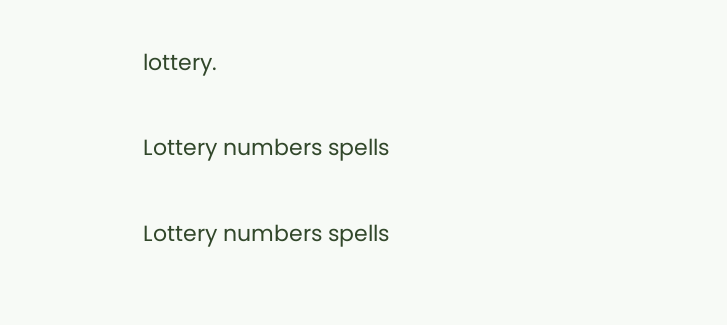lottery.

Lottery numbers spells

Lottery numbers spells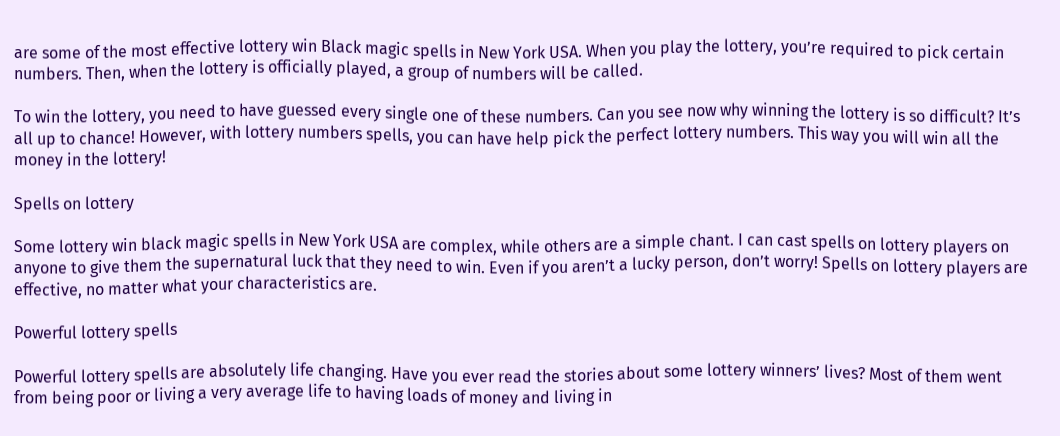are some of the most effective lottery win Black magic spells in New York USA. When you play the lottery, you’re required to pick certain numbers. Then, when the lottery is officially played, a group of numbers will be called.

To win the lottery, you need to have guessed every single one of these numbers. Can you see now why winning the lottery is so difficult? It’s all up to chance! However, with lottery numbers spells, you can have help pick the perfect lottery numbers. This way you will win all the money in the lottery!

Spells on lottery

Some lottery win black magic spells in New York USA are complex, while others are a simple chant. I can cast spells on lottery players on anyone to give them the supernatural luck that they need to win. Even if you aren’t a lucky person, don’t worry! Spells on lottery players are effective, no matter what your characteristics are.

Powerful lottery spells

Powerful lottery spells are absolutely life changing. Have you ever read the stories about some lottery winners’ lives? Most of them went from being poor or living a very average life to having loads of money and living in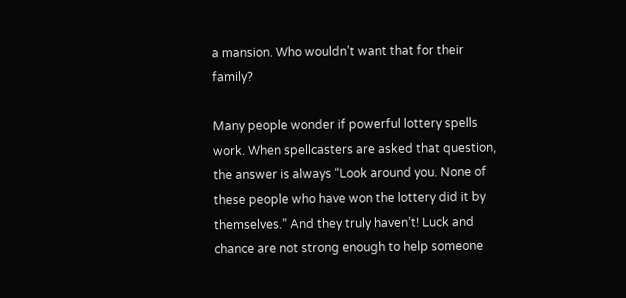a mansion. Who wouldn’t want that for their family?

Many people wonder if powerful lottery spells work. When spellcasters are asked that question, the answer is always “Look around you. None of these people who have won the lottery did it by themselves.” And they truly haven’t! Luck and chance are not strong enough to help someone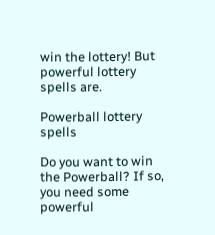win the lottery! But powerful lottery spells are.

Powerball lottery spells

Do you want to win the Powerball? If so, you need some powerful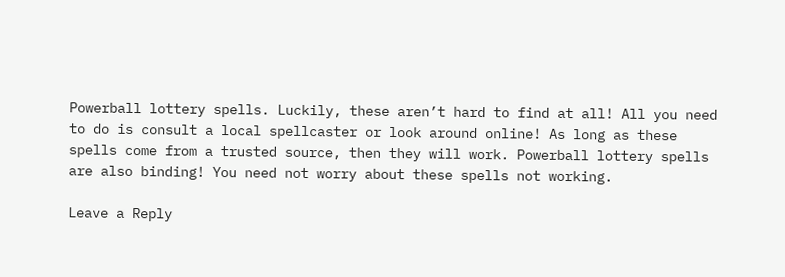Powerball lottery spells. Luckily, these aren’t hard to find at all! All you need to do is consult a local spellcaster or look around online! As long as these spells come from a trusted source, then they will work. Powerball lottery spells are also binding! You need not worry about these spells not working.

Leave a Reply